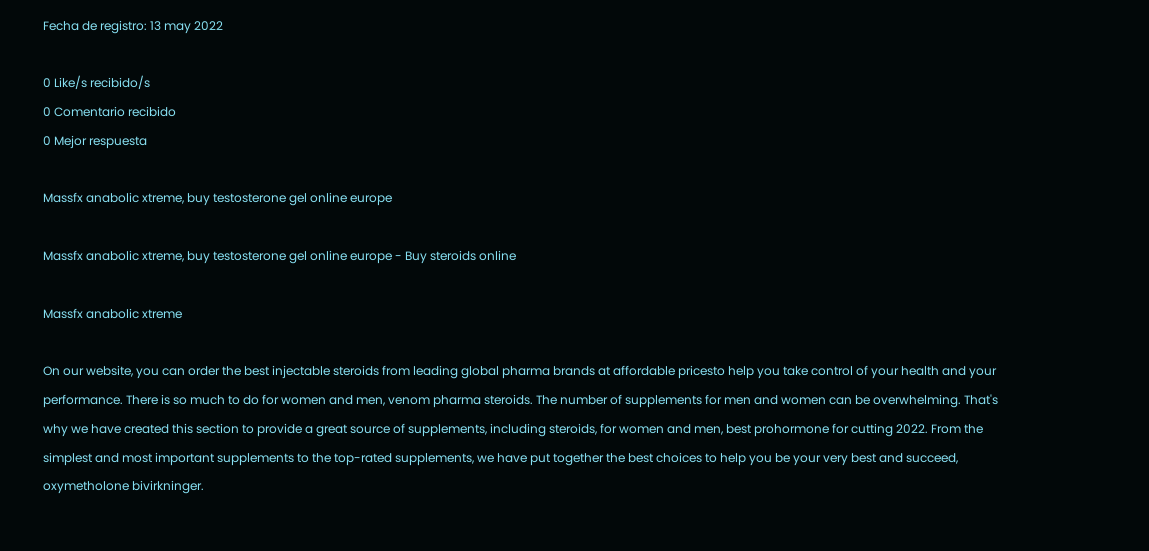Fecha de registro: 13 may 2022

0 Like/s recibido/s
0 Comentario recibido
0 Mejor respuesta

Massfx anabolic xtreme, buy testosterone gel online europe

Massfx anabolic xtreme, buy testosterone gel online europe - Buy steroids online

Massfx anabolic xtreme

On our website, you can order the best injectable steroids from leading global pharma brands at affordable pricesto help you take control of your health and your performance. There is so much to do for women and men, venom pharma steroids. The number of supplements for men and women can be overwhelming. That's why we have created this section to provide a great source of supplements, including steroids, for women and men, best prohormone for cutting 2022. From the simplest and most important supplements to the top-rated supplements, we have put together the best choices to help you be your very best and succeed, oxymetholone bivirkninger.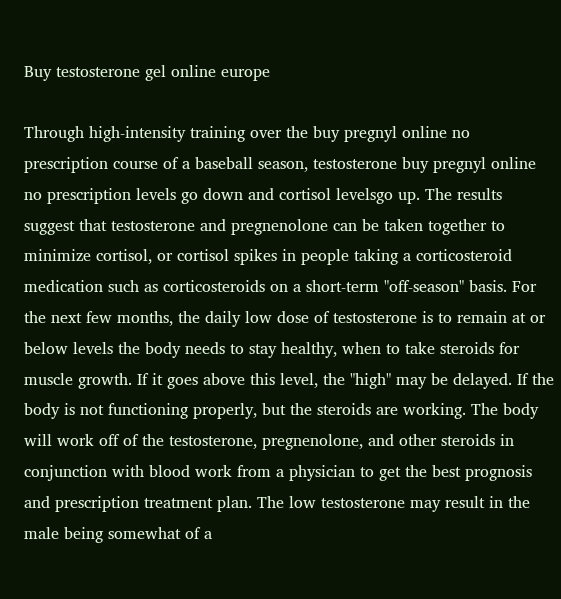Buy testosterone gel online europe

Through high-intensity training over the buy pregnyl online no prescription course of a baseball season, testosterone buy pregnyl online no prescription levels go down and cortisol levelsgo up. The results suggest that testosterone and pregnenolone can be taken together to minimize cortisol, or cortisol spikes in people taking a corticosteroid medication such as corticosteroids on a short-term "off-season" basis. For the next few months, the daily low dose of testosterone is to remain at or below levels the body needs to stay healthy, when to take steroids for muscle growth. If it goes above this level, the "high" may be delayed. If the body is not functioning properly, but the steroids are working. The body will work off of the testosterone, pregnenolone, and other steroids in conjunction with blood work from a physician to get the best prognosis and prescription treatment plan. The low testosterone may result in the male being somewhat of a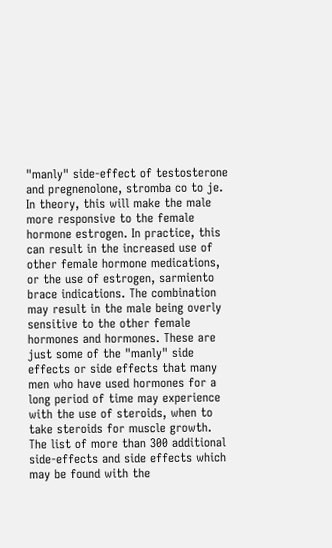"manly" side-effect of testosterone and pregnenolone, stromba co to je. In theory, this will make the male more responsive to the female hormone estrogen. In practice, this can result in the increased use of other female hormone medications, or the use of estrogen, sarmiento brace indications. The combination may result in the male being overly sensitive to the other female hormones and hormones. These are just some of the "manly" side effects or side effects that many men who have used hormones for a long period of time may experience with the use of steroids, when to take steroids for muscle growth. The list of more than 300 additional side-effects and side effects which may be found with the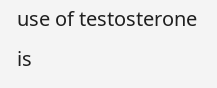use of testosterone is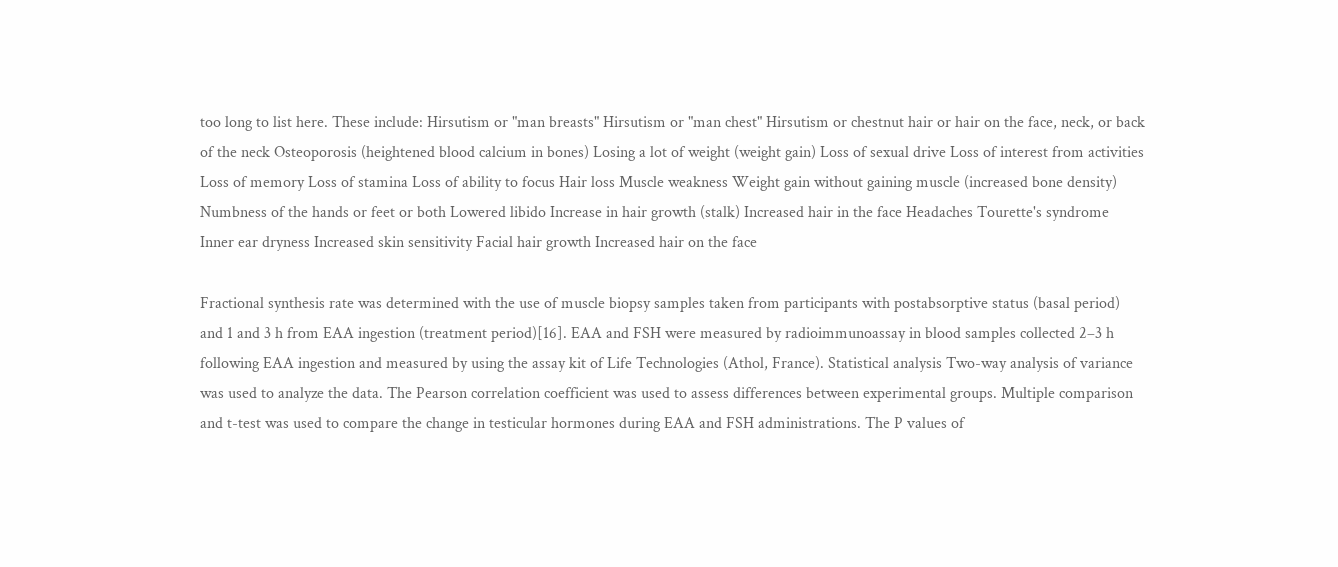too long to list here. These include: Hirsutism or "man breasts" Hirsutism or "man chest" Hirsutism or chestnut hair or hair on the face, neck, or back of the neck Osteoporosis (heightened blood calcium in bones) Losing a lot of weight (weight gain) Loss of sexual drive Loss of interest from activities Loss of memory Loss of stamina Loss of ability to focus Hair loss Muscle weakness Weight gain without gaining muscle (increased bone density) Numbness of the hands or feet or both Lowered libido Increase in hair growth (stalk) Increased hair in the face Headaches Tourette's syndrome Inner ear dryness Increased skin sensitivity Facial hair growth Increased hair on the face

Fractional synthesis rate was determined with the use of muscle biopsy samples taken from participants with postabsorptive status (basal period) and 1 and 3 h from EAA ingestion (treatment period)[16]. EAA and FSH were measured by radioimmunoassay in blood samples collected 2–3 h following EAA ingestion and measured by using the assay kit of Life Technologies (Athol, France). Statistical analysis Two-way analysis of variance was used to analyze the data. The Pearson correlation coefficient was used to assess differences between experimental groups. Multiple comparison and t-test was used to compare the change in testicular hormones during EAA and FSH administrations. The P values of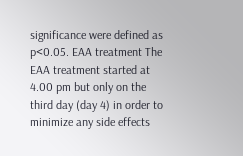significance were defined as p<0.05. EAA treatment The EAA treatment started at 4.00 pm but only on the third day (day 4) in order to minimize any side effects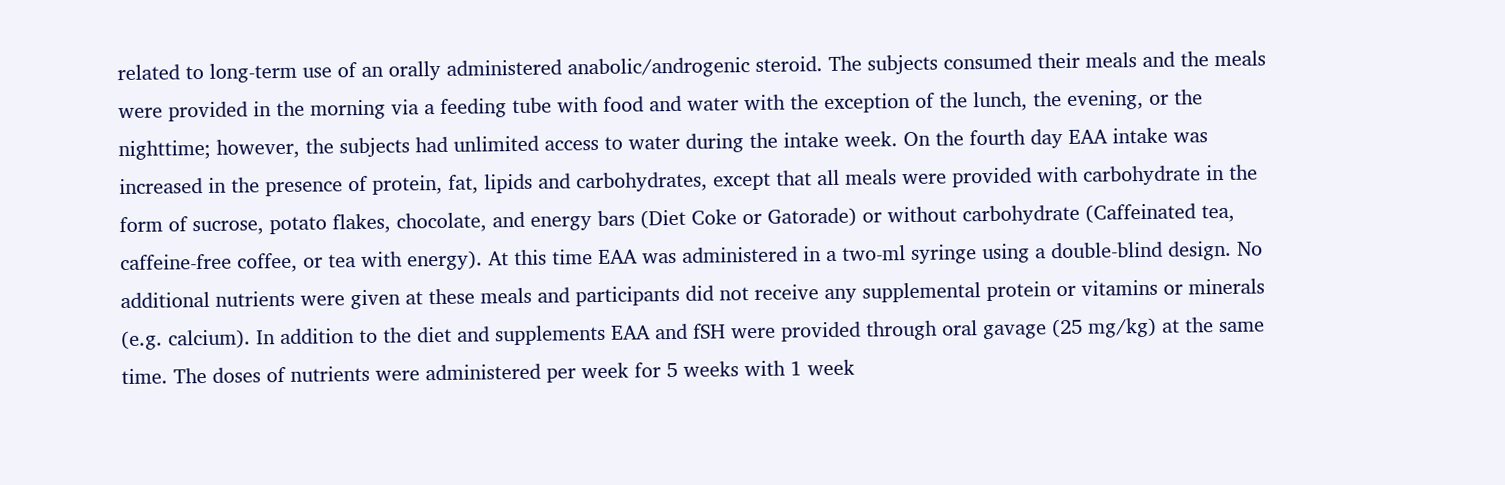related to long-term use of an orally administered anabolic/androgenic steroid. The subjects consumed their meals and the meals were provided in the morning via a feeding tube with food and water with the exception of the lunch, the evening, or the nighttime; however, the subjects had unlimited access to water during the intake week. On the fourth day EAA intake was increased in the presence of protein, fat, lipids and carbohydrates, except that all meals were provided with carbohydrate in the form of sucrose, potato flakes, chocolate, and energy bars (Diet Coke or Gatorade) or without carbohydrate (Caffeinated tea, caffeine-free coffee, or tea with energy). At this time EAA was administered in a two-ml syringe using a double-blind design. No additional nutrients were given at these meals and participants did not receive any supplemental protein or vitamins or minerals (e.g. calcium). In addition to the diet and supplements EAA and fSH were provided through oral gavage (25 mg/kg) at the same time. The doses of nutrients were administered per week for 5 weeks with 1 week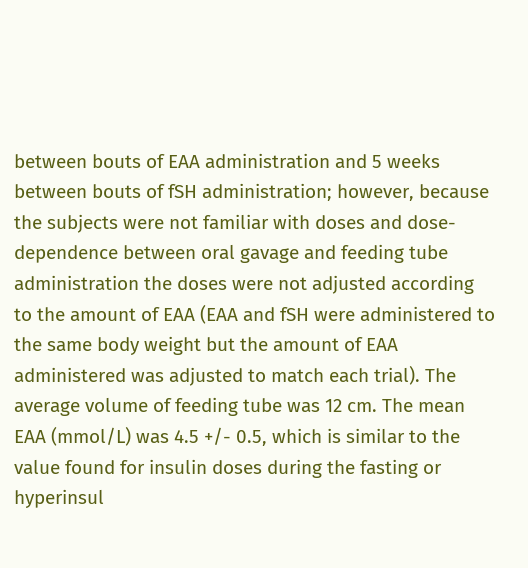between bouts of EAA administration and 5 weeks between bouts of fSH administration; however, because the subjects were not familiar with doses and dose-dependence between oral gavage and feeding tube administration the doses were not adjusted according to the amount of EAA (EAA and fSH were administered to the same body weight but the amount of EAA administered was adjusted to match each trial). The average volume of feeding tube was 12 cm. The mean EAA (mmol/L) was 4.5 +/- 0.5, which is similar to the value found for insulin doses during the fasting or hyperinsul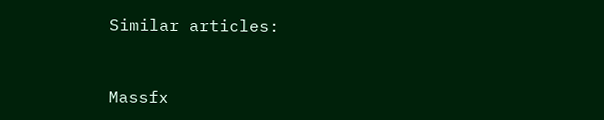Similar articles:


Massfx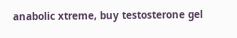anabolic xtreme, buy testosterone gel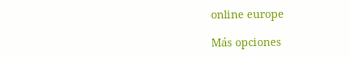online europe

Más opciones